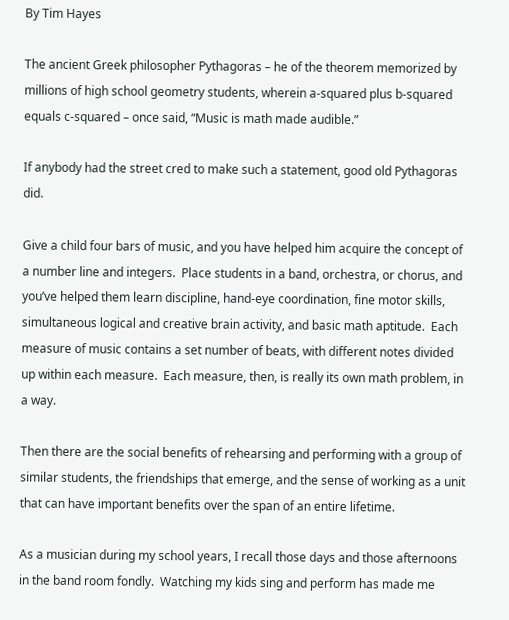By Tim Hayes

The ancient Greek philosopher Pythagoras – he of the theorem memorized by millions of high school geometry students, wherein a-squared plus b-squared equals c-squared – once said, “Music is math made audible.”

If anybody had the street cred to make such a statement, good old Pythagoras did.

Give a child four bars of music, and you have helped him acquire the concept of a number line and integers.  Place students in a band, orchestra, or chorus, and you’ve helped them learn discipline, hand-eye coordination, fine motor skills, simultaneous logical and creative brain activity, and basic math aptitude.  Each measure of music contains a set number of beats, with different notes divided up within each measure.  Each measure, then, is really its own math problem, in a way.

Then there are the social benefits of rehearsing and performing with a group of similar students, the friendships that emerge, and the sense of working as a unit that can have important benefits over the span of an entire lifetime.

As a musician during my school years, I recall those days and those afternoons in the band room fondly.  Watching my kids sing and perform has made me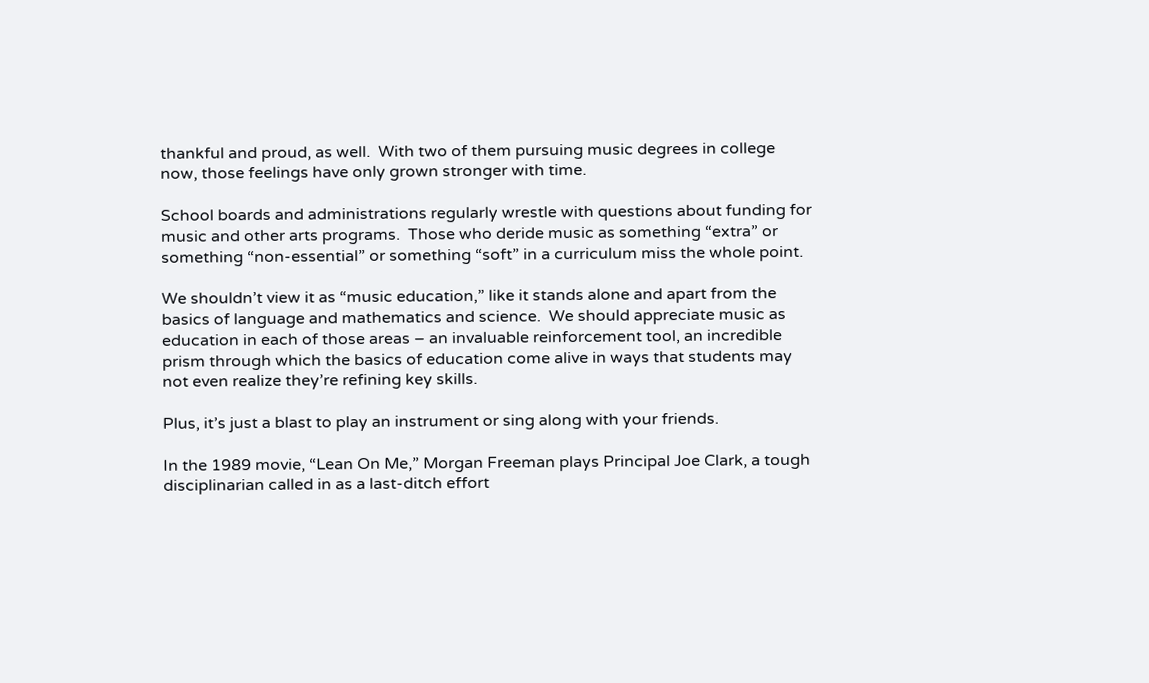thankful and proud, as well.  With two of them pursuing music degrees in college now, those feelings have only grown stronger with time.

School boards and administrations regularly wrestle with questions about funding for music and other arts programs.  Those who deride music as something “extra” or something “non-essential” or something “soft” in a curriculum miss the whole point.

We shouldn’t view it as “music education,” like it stands alone and apart from the basics of language and mathematics and science.  We should appreciate music as education in each of those areas – an invaluable reinforcement tool, an incredible prism through which the basics of education come alive in ways that students may not even realize they’re refining key skills.

Plus, it’s just a blast to play an instrument or sing along with your friends.

In the 1989 movie, “Lean On Me,” Morgan Freeman plays Principal Joe Clark, a tough disciplinarian called in as a last-ditch effort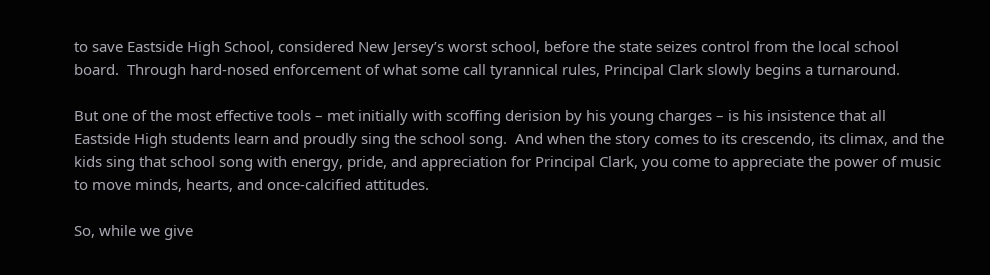to save Eastside High School, considered New Jersey’s worst school, before the state seizes control from the local school board.  Through hard-nosed enforcement of what some call tyrannical rules, Principal Clark slowly begins a turnaround.

But one of the most effective tools – met initially with scoffing derision by his young charges – is his insistence that all Eastside High students learn and proudly sing the school song.  And when the story comes to its crescendo, its climax, and the kids sing that school song with energy, pride, and appreciation for Principal Clark, you come to appreciate the power of music to move minds, hearts, and once-calcified attitudes.

So, while we give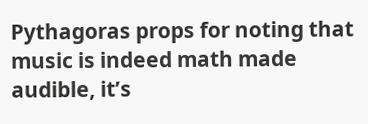Pythagoras props for noting that music is indeed math made audible, it’s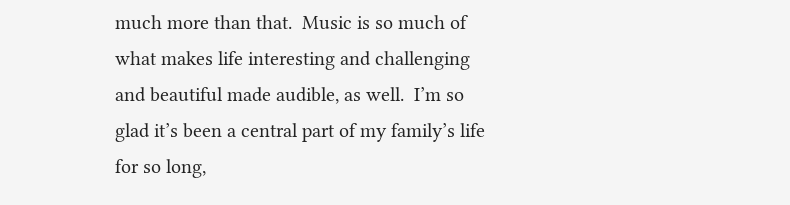much more than that.  Music is so much of what makes life interesting and challenging and beautiful made audible, as well.  I’m so glad it’s been a central part of my family’s life for so long,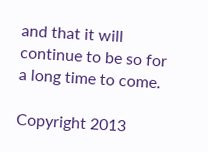and that it will continue to be so for a long time to come.

Copyright 2013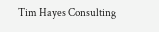Tim Hayes Consulting